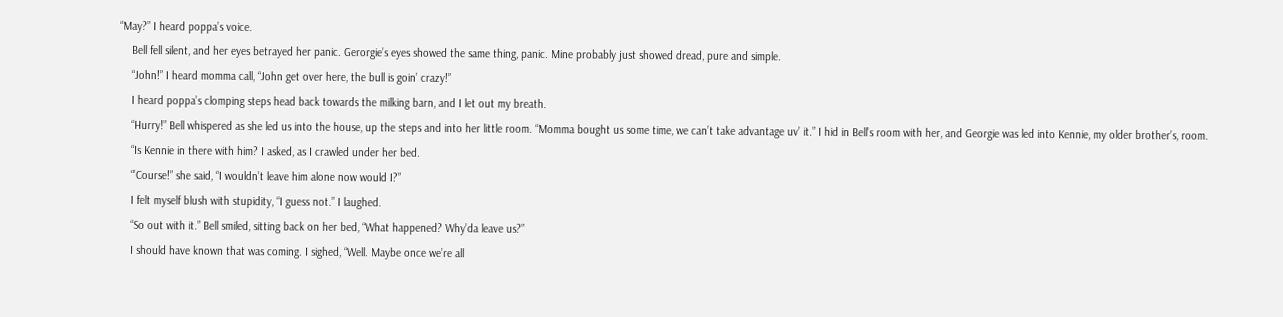“May?” I heard poppa’s voice.
    Bell fell silent, and her eyes betrayed her panic. Gerorgie’s eyes showed the same thing, panic. Mine probably just showed dread, pure and simple.
    “John!” I heard momma call, “John get over here, the bull is goin’ crazy!”
    I heard poppa’s clomping steps head back towards the milking barn, and I let out my breath.
    “Hurry!” Bell whispered as she led us into the house, up the steps and into her little room. “Momma bought us some time, we can’t take advantage uv’ it.” I hid in Bell’s room with her, and Georgie was led into Kennie, my older brother’s, room.
    “Is Kennie in there with him? I asked, as I crawled under her bed.
    “’Course!” she said, “I wouldn’t leave him alone now would I?”
    I felt myself blush with stupidity, “I guess not.” I laughed.
    “So out with it.” Bell smiled, sitting back on her bed, “What happened? Why’da leave us?”
    I should have known that was coming. I sighed, “Well. Maybe once we’re all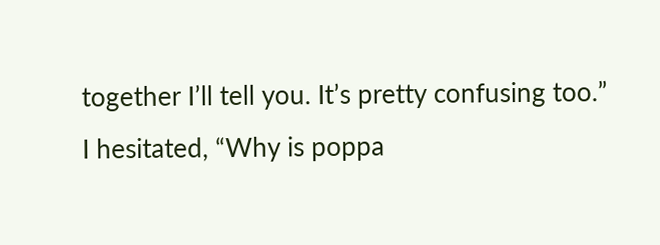together I’ll tell you. It’s pretty confusing too.” I hesitated, “Why is poppa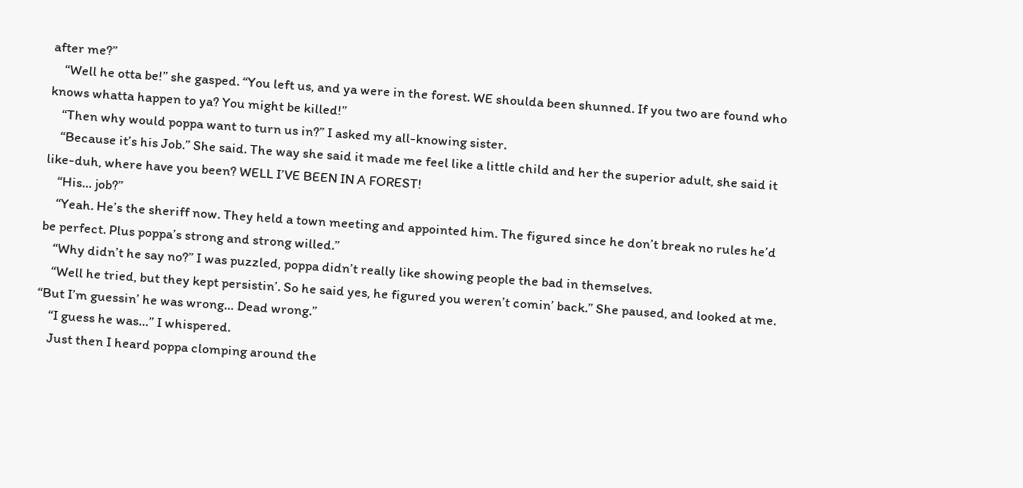after me?”
    “Well he otta be!” she gasped. “You left us, and ya were in the forest. WE shoulda been shunned. If you two are found who knows whatta happen to ya? You might be killed!”
    “Then why would poppa want to turn us in?” I asked my all-knowing sister.
    “Because it’s his Job.” She said. The way she said it made me feel like a little child and her the superior adult, she said it like-duh, where have you been? WELL I’VE BEEN IN A FOREST!
    “His… job?”
    “Yeah. He’s the sheriff now. They held a town meeting and appointed him. The figured since he don’t break no rules he’d be perfect. Plus poppa’s strong and strong willed.”
    “Why didn’t he say no?” I was puzzled, poppa didn’t really like showing people the bad in themselves.
    “Well he tried, but they kept persistin’. So he said yes, he figured you weren’t comin’ back.” She paused, and looked at me. “But I’m guessin’ he was wrong… Dead wrong.”
    “I guess he was…” I whispered.
    Just then I heard poppa clomping around the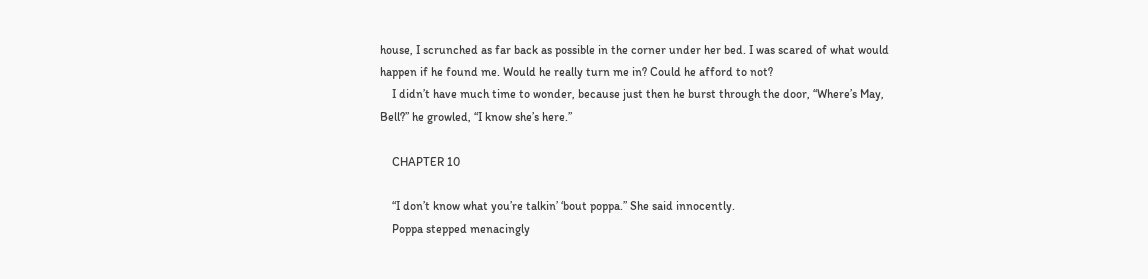house, I scrunched as far back as possible in the corner under her bed. I was scared of what would happen if he found me. Would he really turn me in? Could he afford to not?
    I didn’t have much time to wonder, because just then he burst through the door, “Where’s May, Bell?” he growled, “I know she’s here.”

    CHAPTER 10

    “I don’t know what you’re talkin’ ‘bout poppa.” She said innocently.
    Poppa stepped menacingly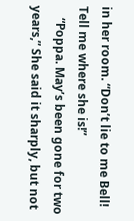in her room. “Don’t lie to me Bell! Tell me where she is!”
    “Poppa. May’s been gone for two years,” She said it sharply, but not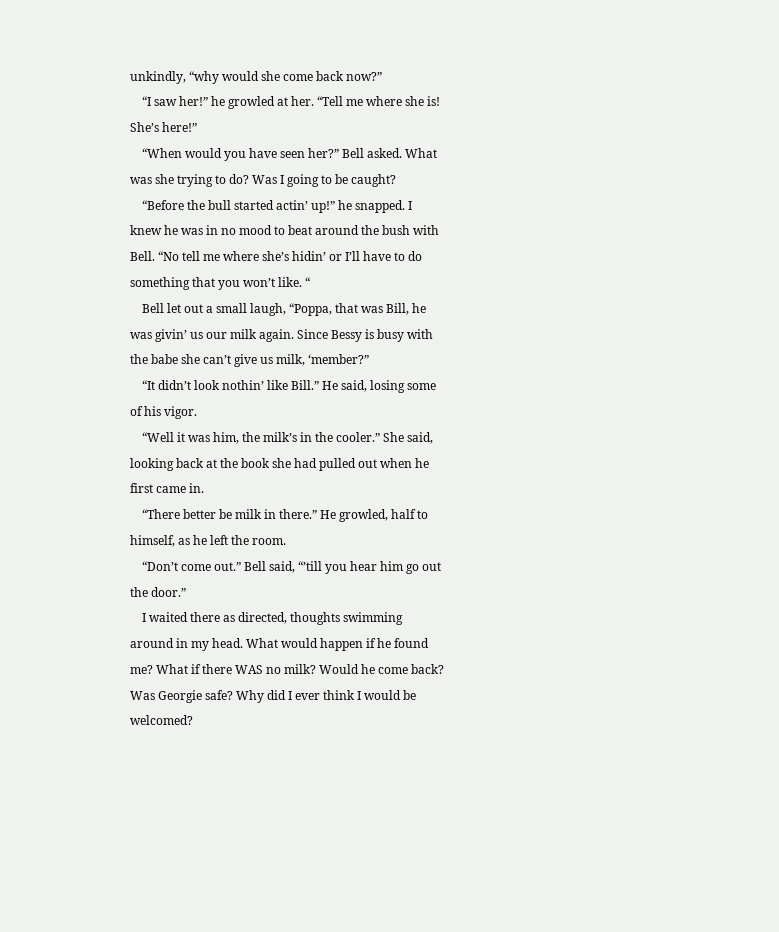unkindly, “why would she come back now?”
    “I saw her!” he growled at her. “Tell me where she is! She’s here!”
    “When would you have seen her?” Bell asked. What was she trying to do? Was I going to be caught?
    “Before the bull started actin’ up!” he snapped. I knew he was in no mood to beat around the bush with Bell. “No tell me where she’s hidin’ or I’ll have to do something that you won’t like. “
    Bell let out a small laugh, “Poppa, that was Bill, he was givin’ us our milk again. Since Bessy is busy with the babe she can’t give us milk, ‘member?”
    “It didn’t look nothin’ like Bill.” He said, losing some of his vigor.
    “Well it was him, the milk’s in the cooler.” She said, looking back at the book she had pulled out when he first came in.
    “There better be milk in there.” He growled, half to himself, as he left the room.
    “Don’t come out.” Bell said, “’till you hear him go out the door.”
    I waited there as directed, thoughts swimming around in my head. What would happen if he found me? What if there WAS no milk? Would he come back? Was Georgie safe? Why did I ever think I would be welcomed?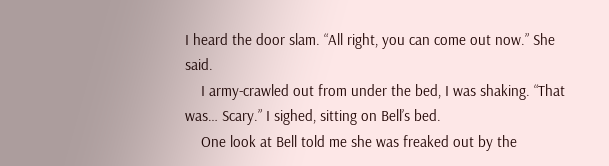I heard the door slam. “All right, you can come out now.” She said.
    I army-crawled out from under the bed, I was shaking. “That was… Scary.” I sighed, sitting on Bell’s bed.
    One look at Bell told me she was freaked out by the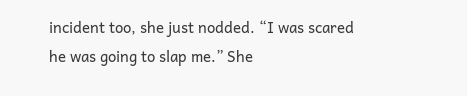incident too, she just nodded. “I was scared he was going to slap me.” She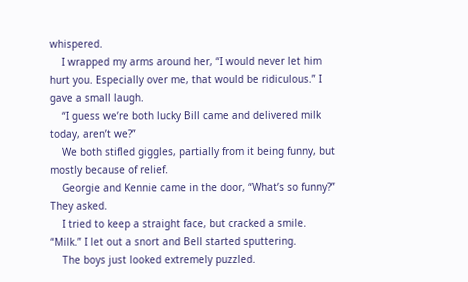whispered.
    I wrapped my arms around her, “I would never let him hurt you. Especially over me, that would be ridiculous.” I gave a small laugh.
    “I guess we’re both lucky Bill came and delivered milk today, aren’t we?”
    We both stifled giggles, partially from it being funny, but mostly because of relief.
    Georgie and Kennie came in the door, “What’s so funny?” They asked.
    I tried to keep a straight face, but cracked a smile. “Milk.” I let out a snort and Bell started sputtering.
    The boys just looked extremely puzzled.